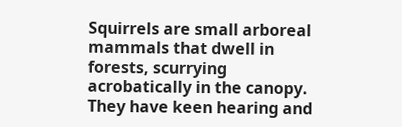Squirrels are small arboreal mammals that dwell in forests, scurrying acrobatically in the canopy. They have keen hearing and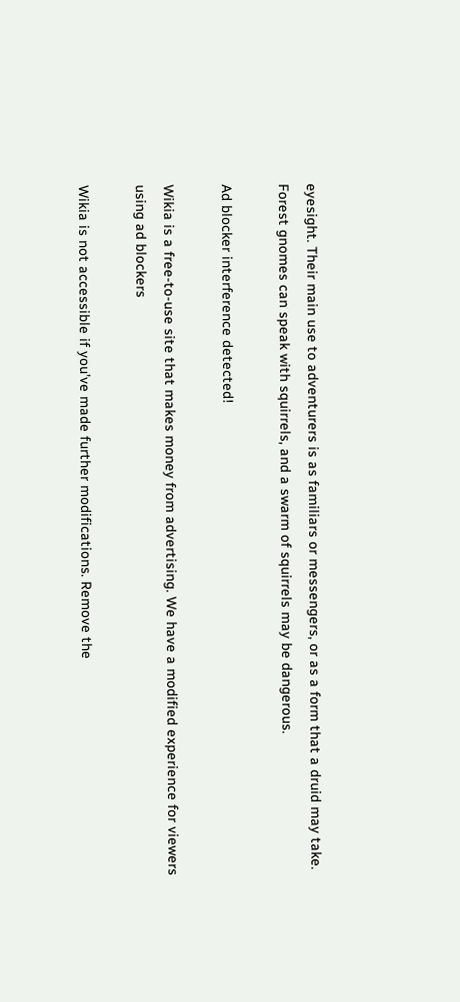eyesight. Their main use to adventurers is as familiars or messengers, or as a form that a druid may take. Forest gnomes can speak with squirrels, and a swarm of squirrels may be dangerous.

Ad blocker interference detected!

Wikia is a free-to-use site that makes money from advertising. We have a modified experience for viewers using ad blockers

Wikia is not accessible if you’ve made further modifications. Remove the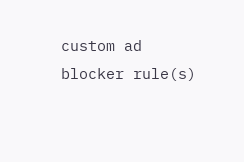custom ad blocker rule(s)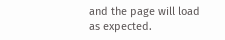and the page will load as expected.